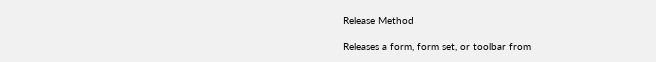Release Method

Releases a form, form set, or toolbar from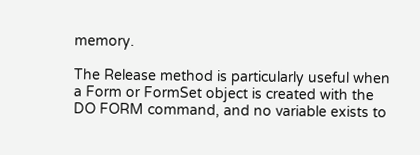memory.

The Release method is particularly useful when a Form or FormSet object is created with the DO FORM command, and no variable exists to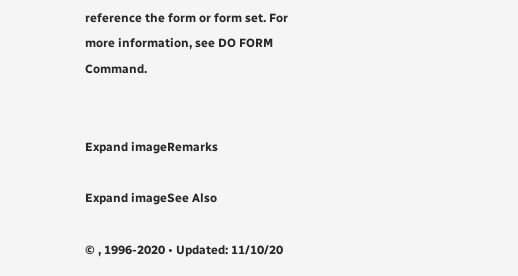reference the form or form set. For more information, see DO FORM Command.


Expand imageRemarks

Expand imageSee Also

© , 1996-2020 • Updated: 11/10/20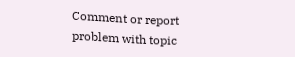Comment or report problem with topic